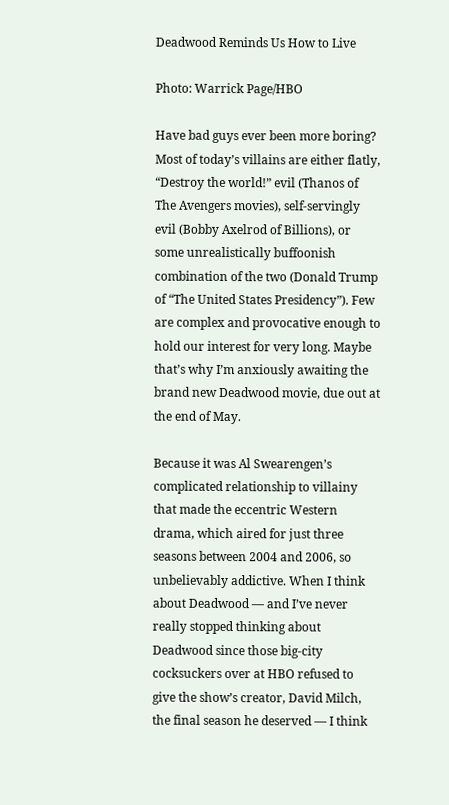Deadwood Reminds Us How to Live

Photo: Warrick Page/HBO

Have bad guys ever been more boring? Most of today’s villains are either flatly, “Destroy the world!” evil (Thanos of The Avengers movies), self-servingly evil (Bobby Axelrod of Billions), or some unrealistically buffoonish combination of the two (Donald Trump of “The United States Presidency”). Few are complex and provocative enough to hold our interest for very long. Maybe that’s why I’m anxiously awaiting the brand new Deadwood movie, due out at the end of May.

Because it was Al Swearengen’s complicated relationship to villainy that made the eccentric Western drama, which aired for just three seasons between 2004 and 2006, so unbelievably addictive. When I think about Deadwood — and I’ve never really stopped thinking about Deadwood since those big-city cocksuckers over at HBO refused to give the show’s creator, David Milch, the final season he deserved — I think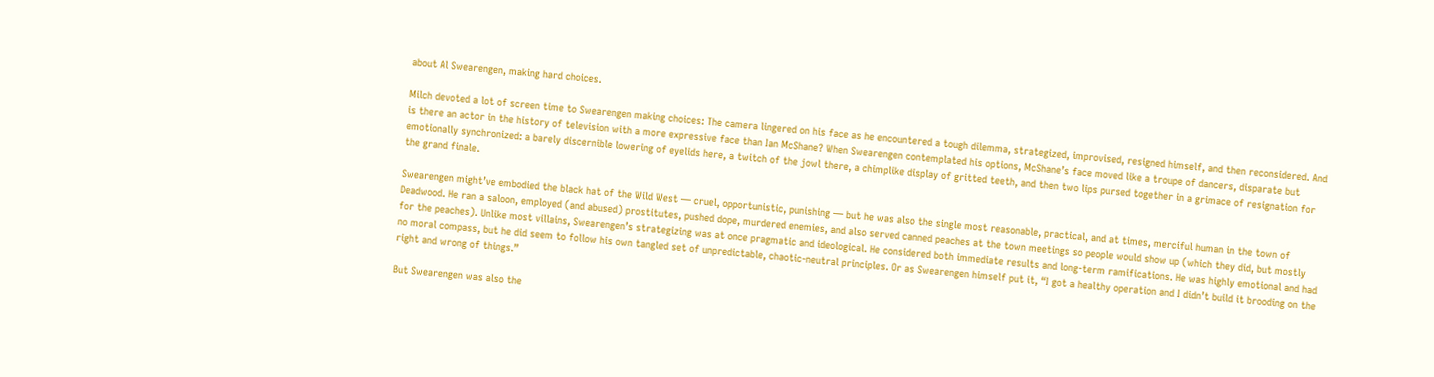about Al Swearengen, making hard choices.

Milch devoted a lot of screen time to Swearengen making choices: The camera lingered on his face as he encountered a tough dilemma, strategized, improvised, resigned himself, and then reconsidered. And is there an actor in the history of television with a more expressive face than Ian McShane? When Swearengen contemplated his options, McShane’s face moved like a troupe of dancers, disparate but emotionally synchronized: a barely discernible lowering of eyelids here, a twitch of the jowl there, a chimplike display of gritted teeth, and then two lips pursed together in a grimace of resignation for the grand finale.

Swearengen might’ve embodied the black hat of the Wild West — cruel, opportunistic, punishing — but he was also the single most reasonable, practical, and at times, merciful human in the town of Deadwood. He ran a saloon, employed (and abused) prostitutes, pushed dope, murdered enemies, and also served canned peaches at the town meetings so people would show up (which they did, but mostly for the peaches). Unlike most villains, Swearengen’s strategizing was at once pragmatic and ideological. He considered both immediate results and long-term ramifications. He was highly emotional and had no moral compass, but he did seem to follow his own tangled set of unpredictable, chaotic-neutral principles. Or as Swearengen himself put it, “I got a healthy operation and I didn’t build it brooding on the right and wrong of things.”

But Swearengen was also the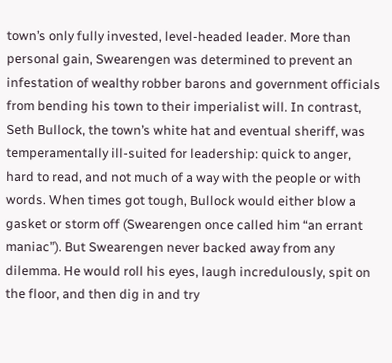town’s only fully invested, level-headed leader. More than personal gain, Swearengen was determined to prevent an infestation of wealthy robber barons and government officials from bending his town to their imperialist will. In contrast, Seth Bullock, the town’s white hat and eventual sheriff, was temperamentally ill-suited for leadership: quick to anger, hard to read, and not much of a way with the people or with words. When times got tough, Bullock would either blow a gasket or storm off (Swearengen once called him “an errant maniac”). But Swearengen never backed away from any dilemma. He would roll his eyes, laugh incredulously, spit on the floor, and then dig in and try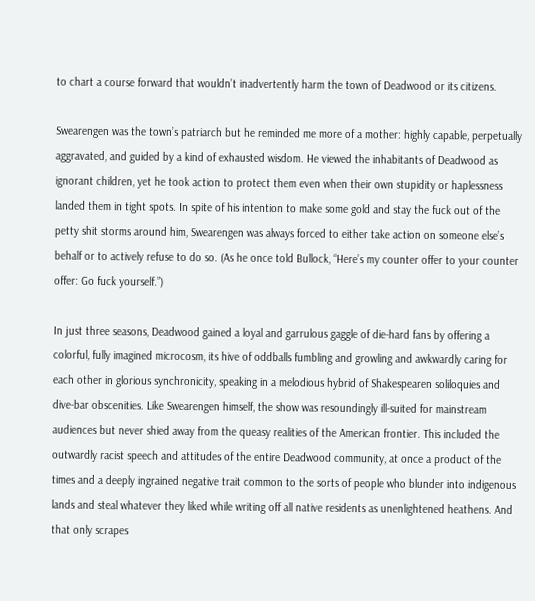to chart a course forward that wouldn’t inadvertently harm the town of Deadwood or its citizens.

Swearengen was the town’s patriarch but he reminded me more of a mother: highly capable, perpetually aggravated, and guided by a kind of exhausted wisdom. He viewed the inhabitants of Deadwood as ignorant children, yet he took action to protect them even when their own stupidity or haplessness landed them in tight spots. In spite of his intention to make some gold and stay the fuck out of the petty shit storms around him, Swearengen was always forced to either take action on someone else’s behalf or to actively refuse to do so. (As he once told Bullock, “Here’s my counter offer to your counter offer: Go fuck yourself.”)

In just three seasons, Deadwood gained a loyal and garrulous gaggle of die-hard fans by offering a colorful, fully imagined microcosm, its hive of oddballs fumbling and growling and awkwardly caring for each other in glorious synchronicity, speaking in a melodious hybrid of Shakespearen soliloquies and dive-bar obscenities. Like Swearengen himself, the show was resoundingly ill-suited for mainstream audiences but never shied away from the queasy realities of the American frontier. This included the outwardly racist speech and attitudes of the entire Deadwood community, at once a product of the times and a deeply ingrained negative trait common to the sorts of people who blunder into indigenous lands and steal whatever they liked while writing off all native residents as unenlightened heathens. And that only scrapes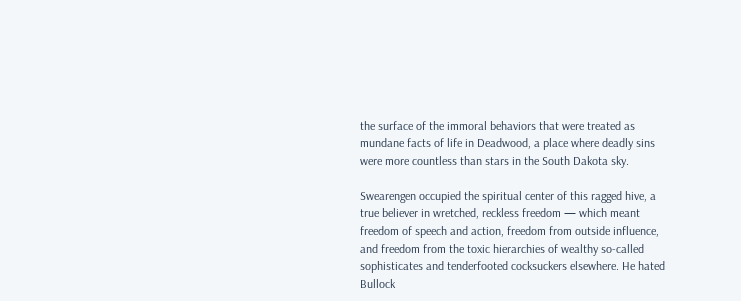the surface of the immoral behaviors that were treated as mundane facts of life in Deadwood, a place where deadly sins were more countless than stars in the South Dakota sky.

Swearengen occupied the spiritual center of this ragged hive, a true believer in wretched, reckless freedom — which meant freedom of speech and action, freedom from outside influence, and freedom from the toxic hierarchies of wealthy so-called sophisticates and tenderfooted cocksuckers elsewhere. He hated Bullock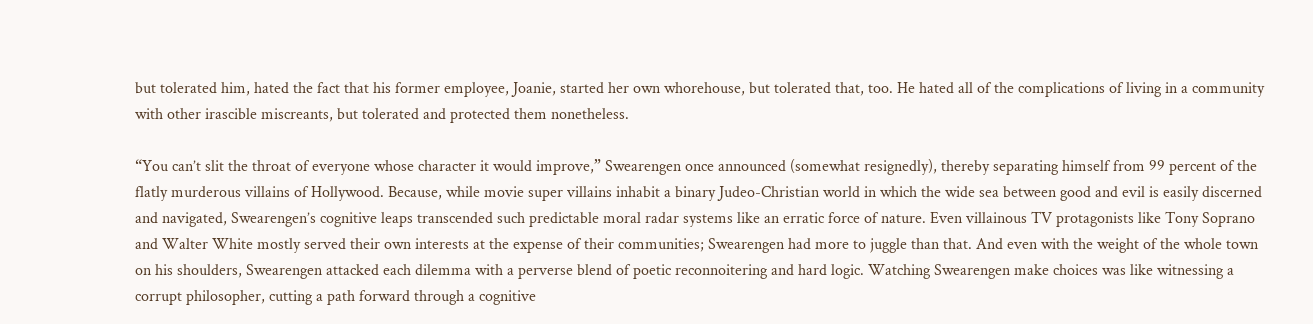but tolerated him, hated the fact that his former employee, Joanie, started her own whorehouse, but tolerated that, too. He hated all of the complications of living in a community with other irascible miscreants, but tolerated and protected them nonetheless.

“You can’t slit the throat of everyone whose character it would improve,” Swearengen once announced (somewhat resignedly), thereby separating himself from 99 percent of the flatly murderous villains of Hollywood. Because, while movie super villains inhabit a binary Judeo-Christian world in which the wide sea between good and evil is easily discerned and navigated, Swearengen’s cognitive leaps transcended such predictable moral radar systems like an erratic force of nature. Even villainous TV protagonists like Tony Soprano and Walter White mostly served their own interests at the expense of their communities; Swearengen had more to juggle than that. And even with the weight of the whole town on his shoulders, Swearengen attacked each dilemma with a perverse blend of poetic reconnoitering and hard logic. Watching Swearengen make choices was like witnessing a corrupt philosopher, cutting a path forward through a cognitive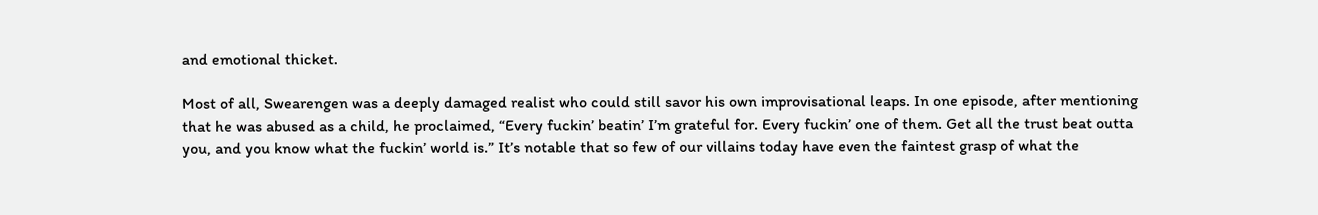and emotional thicket.

Most of all, Swearengen was a deeply damaged realist who could still savor his own improvisational leaps. In one episode, after mentioning that he was abused as a child, he proclaimed, “Every fuckin’ beatin’ I’m grateful for. Every fuckin’ one of them. Get all the trust beat outta you, and you know what the fuckin’ world is.” It’s notable that so few of our villains today have even the faintest grasp of what the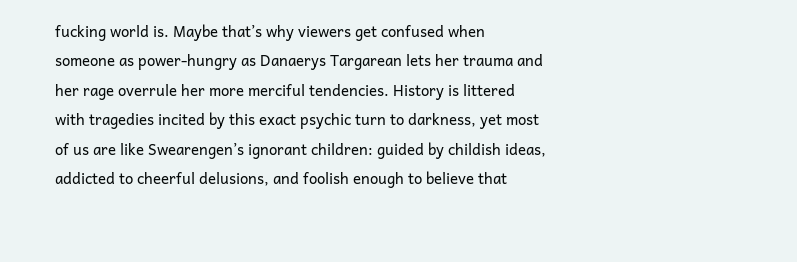fucking world is. Maybe that’s why viewers get confused when someone as power-hungry as Danaerys Targarean lets her trauma and her rage overrule her more merciful tendencies. History is littered with tragedies incited by this exact psychic turn to darkness, yet most of us are like Swearengen’s ignorant children: guided by childish ideas, addicted to cheerful delusions, and foolish enough to believe that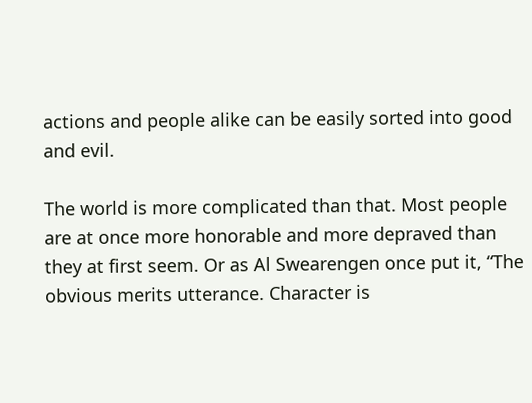actions and people alike can be easily sorted into good and evil.

The world is more complicated than that. Most people are at once more honorable and more depraved than they at first seem. Or as Al Swearengen once put it, “The obvious merits utterance. Character is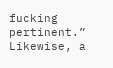fucking pertinent.” Likewise, a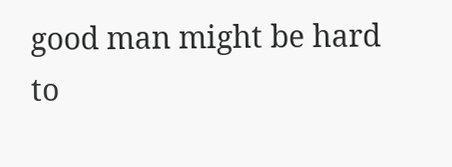good man might be hard to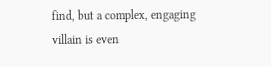find, but a complex, engaging villain is even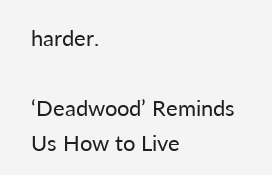harder.

‘Deadwood’ Reminds Us How to Live